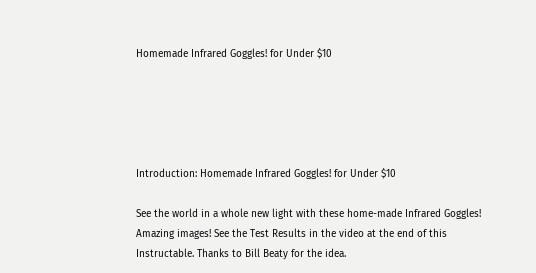Homemade Infrared Goggles! for Under $10





Introduction: Homemade Infrared Goggles! for Under $10

See the world in a whole new light with these home-made Infrared Goggles! Amazing images! See the Test Results in the video at the end of this Instructable. Thanks to Bill Beaty for the idea.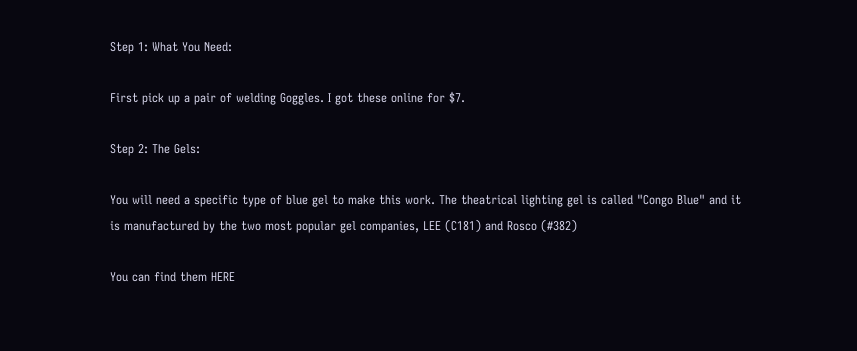Step 1: What You Need:

First pick up a pair of welding Goggles. I got these online for $7.

Step 2: The Gels:

You will need a specific type of blue gel to make this work. The theatrical lighting gel is called "Congo Blue" and it is manufactured by the two most popular gel companies, LEE (C181) and Rosco (#382)

You can find them HERE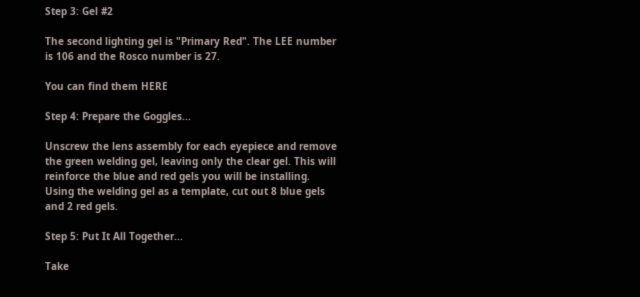Step 3: Gel #2

The second lighting gel is "Primary Red". The LEE number is 106 and the Rosco number is 27.

You can find them HERE

Step 4: Prepare the Goggles...

Unscrew the lens assembly for each eyepiece and remove the green welding gel, leaving only the clear gel. This will reinforce the blue and red gels you will be installing. Using the welding gel as a template, cut out 8 blue gels and 2 red gels.

Step 5: Put It All Together...

Take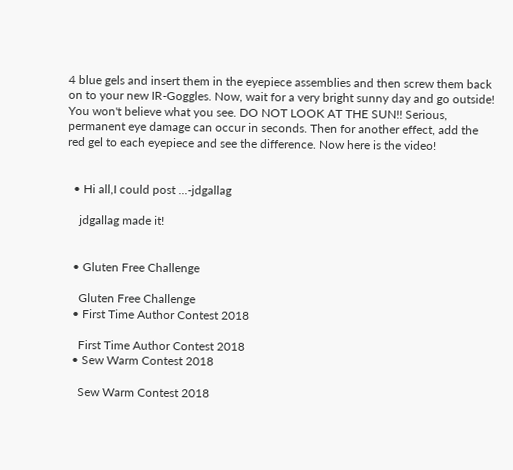4 blue gels and insert them in the eyepiece assemblies and then screw them back on to your new IR-Goggles. Now, wait for a very bright sunny day and go outside! You won't believe what you see. DO NOT LOOK AT THE SUN!! Serious, permanent eye damage can occur in seconds. Then for another effect, add the red gel to each eyepiece and see the difference. Now here is the video!


  • Hi all,I could post ...-jdgallag

    jdgallag made it!


  • Gluten Free Challenge

    Gluten Free Challenge
  • First Time Author Contest 2018

    First Time Author Contest 2018
  • Sew Warm Contest 2018

    Sew Warm Contest 2018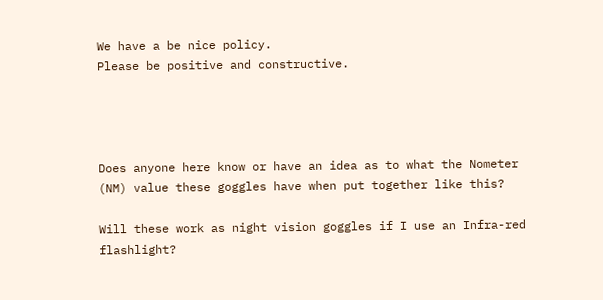We have a be nice policy.
Please be positive and constructive.




Does anyone here know or have an idea as to what the Nometer (NM) value these goggles have when put together like this?

Will these work as night vision goggles if I use an Infra-red flashlight?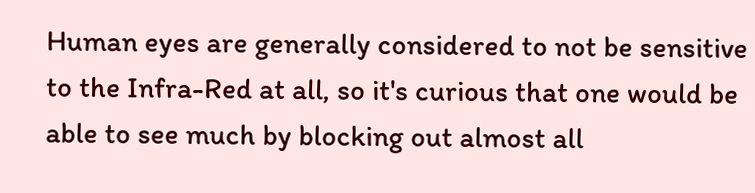Human eyes are generally considered to not be sensitive to the Infra-Red at all, so it's curious that one would be able to see much by blocking out almost all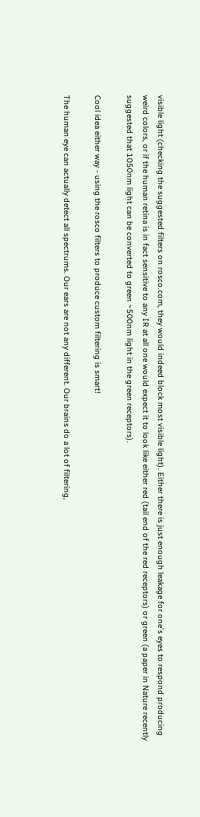visible light (checking the suggested filters on rosco.com, they would indeed block most visible light). Either there is just enough leakage for one's eyes to respond producing weird colors, or if the human retina is in fact sensitive to any IR at all one would expect it to look like either red (tail end of the red receptors) or green (a paper in Nature recently suggested that 1050nm light can be converted to green ~500nm light in the green receptors).

Cool idea either way - using the rosco filters to produce custom filtering is smart!

The human eye can actually detect all spectrums. Our ears are not any different. Our brains do a lot of filtering,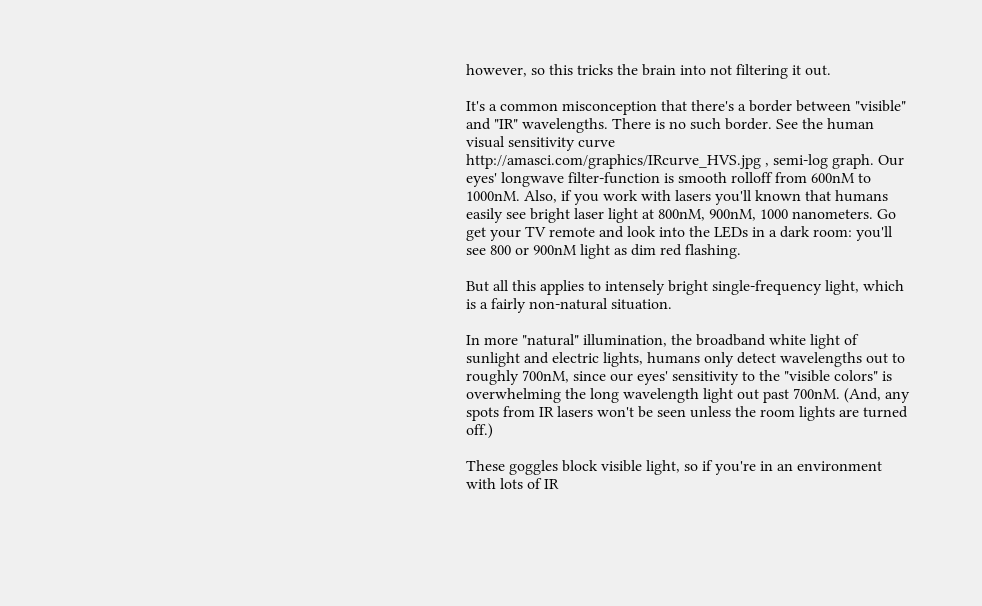however, so this tricks the brain into not filtering it out.

It's a common misconception that there's a border between "visible" and "IR" wavelengths. There is no such border. See the human visual sensitivity curve http://amasci.com/graphics/IRcurve_HVS.jpg , semi-log graph. Our eyes' longwave filter-function is smooth rolloff from 600nM to 1000nM. Also, if you work with lasers you'll known that humans easily see bright laser light at 800nM, 900nM, 1000 nanometers. Go get your TV remote and look into the LEDs in a dark room: you'll see 800 or 900nM light as dim red flashing.

But all this applies to intensely bright single-frequency light, which is a fairly non-natural situation.

In more "natural" illumination, the broadband white light of sunlight and electric lights, humans only detect wavelengths out to roughly 700nM, since our eyes' sensitivity to the "visible colors" is overwhelming the long wavelength light out past 700nM. (And, any spots from IR lasers won't be seen unless the room lights are turned off.)

These goggles block visible light, so if you're in an environment with lots of IR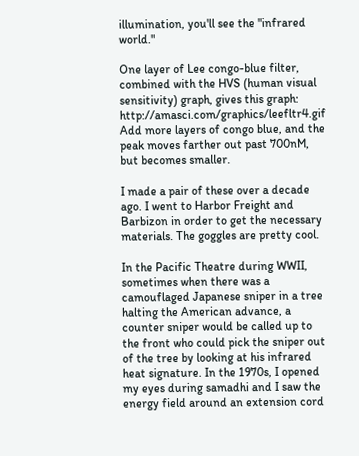illumination, you'll see the "infrared world."

One layer of Lee congo-blue filter, combined with the HVS (human visual sensitivity) graph, gives this graph: http://amasci.com/graphics/leefltr4.gif Add more layers of congo blue, and the peak moves farther out past 700nM, but becomes smaller.

I made a pair of these over a decade ago. I went to Harbor Freight and Barbizon in order to get the necessary materials. The goggles are pretty cool.

In the Pacific Theatre during WWII, sometimes when there was a camouflaged Japanese sniper in a tree halting the American advance, a counter sniper would be called up to the front who could pick the sniper out of the tree by looking at his infrared heat signature. In the 1970s, I opened my eyes during samadhi and I saw the energy field around an extension cord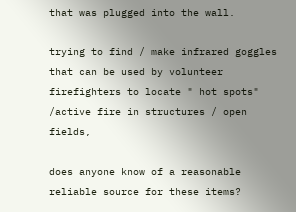that was plugged into the wall.

trying to find / make infrared goggles that can be used by volunteer firefighters to locate " hot spots" /active fire in structures / open fields,

does anyone know of a reasonable reliable source for these items?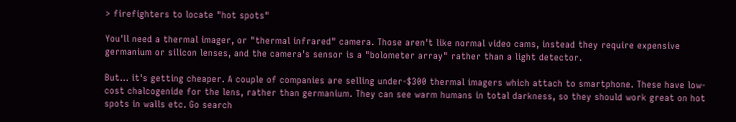> firefighters to locate "hot spots"

You'll need a thermal imager, or "thermal infrared" camera. Those aren't like normal video cams, instead they require expensive germanium or silicon lenses, and the camera's sensor is a "bolometer array" rather than a light detector.

But... it's getting cheaper. A couple of companies are selling under-$300 thermal imagers which attach to smartphone. These have low-cost chalcogenide for the lens, rather than germanium. They can see warm humans in total darkness, so they should work great on hot spots in walls etc. Go search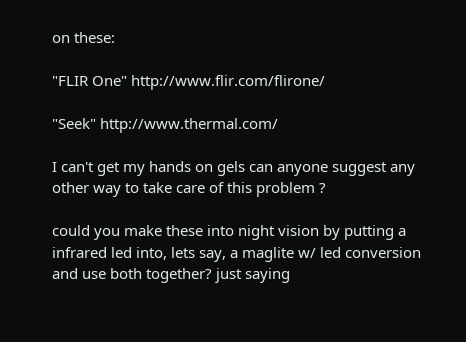on these:

"FLIR One" http://www.flir.com/flirone/

"Seek" http://www.thermal.com/

I can't get my hands on gels can anyone suggest any other way to take care of this problem ?

could you make these into night vision by putting a infrared led into, lets say, a maglite w/ led conversion and use both together? just saying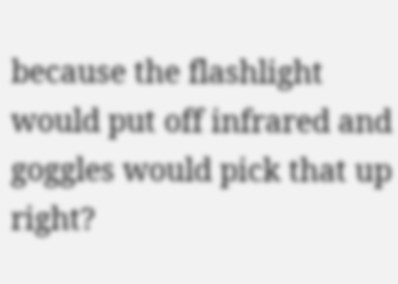because the flashlight would put off infrared and goggles would pick that up right?